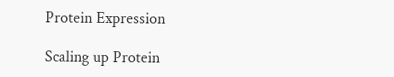Protein Expression

Scaling up Protein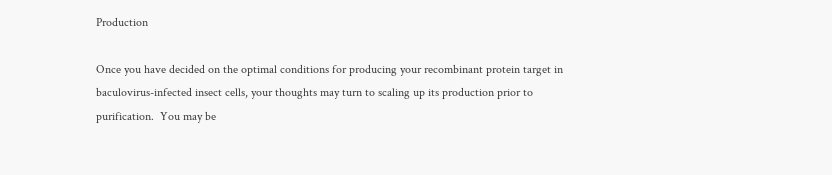Production

Once you have decided on the optimal conditions for producing your recombinant protein target in baculovirus-infected insect cells, your thoughts may turn to scaling up its production prior to purification.  You may be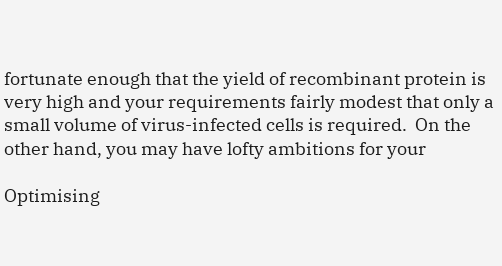fortunate enough that the yield of recombinant protein is very high and your requirements fairly modest that only a small volume of virus-infected cells is required.  On the other hand, you may have lofty ambitions for your

Optimising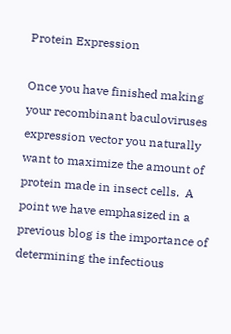Protein Expression

Once you have finished making your recombinant baculoviruses expression vector you naturally want to maximize the amount of protein made in insect cells.  A point we have emphasized in a previous blog is the importance of determining the infectious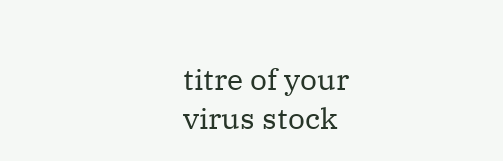titre of your virus stock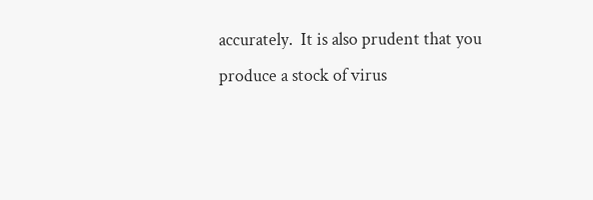accurately.  It is also prudent that you produce a stock of virus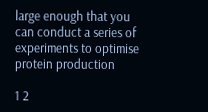large enough that you can conduct a series of experiments to optimise protein production

1 2